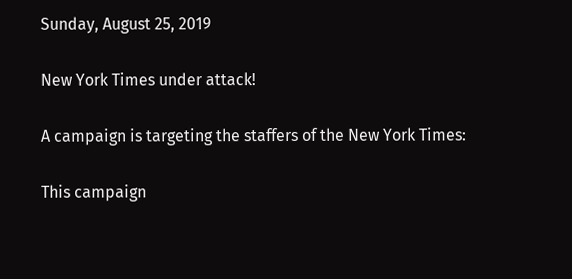Sunday, August 25, 2019

New York Times under attack!

A campaign is targeting the staffers of the New York Times:

This campaign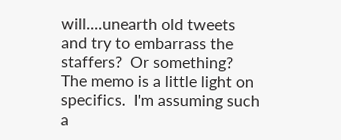will....unearth old tweets and try to embarrass the staffers?  Or something?  The memo is a little light on specifics.  I'm assuming such a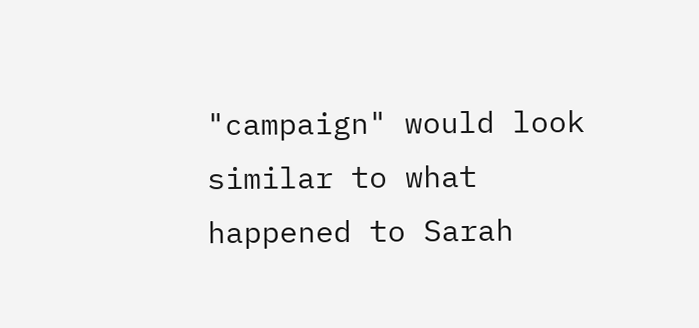"campaign" would look similar to what happened to Sarah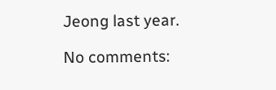Jeong last year.

No comments: